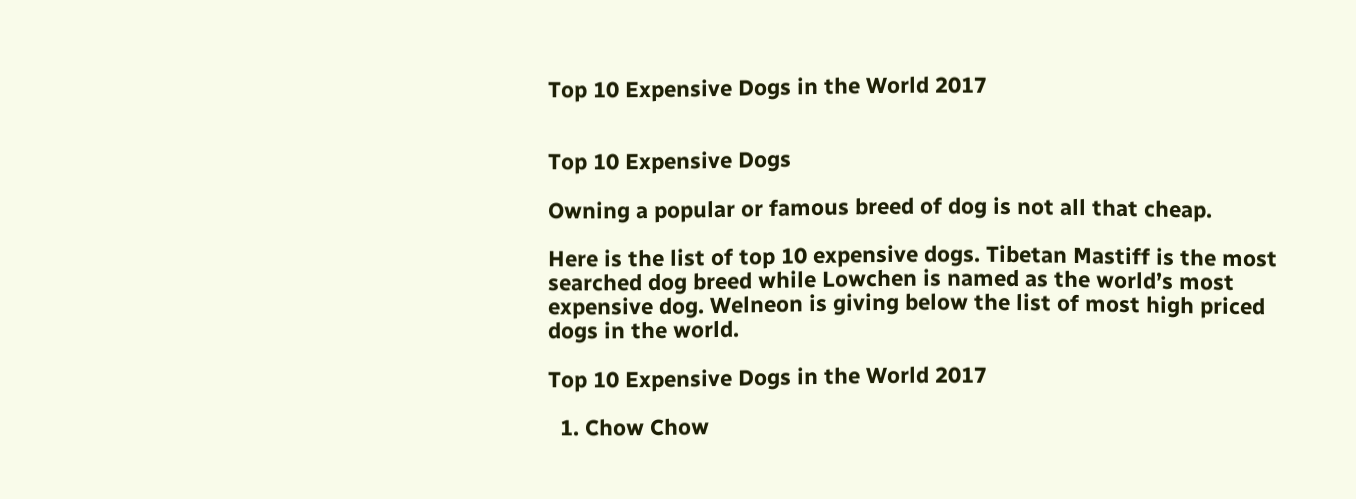Top 10 Expensive Dogs in the World 2017


Top 10 Expensive Dogs

Owning a popular or famous breed of dog is not all that cheap.

Here is the list of top 10 expensive dogs. Tibetan Mastiff is the most searched dog breed while Lowchen is named as the world’s most expensive dog. Welneon is giving below the list of most high priced dogs in the world.

Top 10 Expensive Dogs in the World 2017

  1. Chow Chow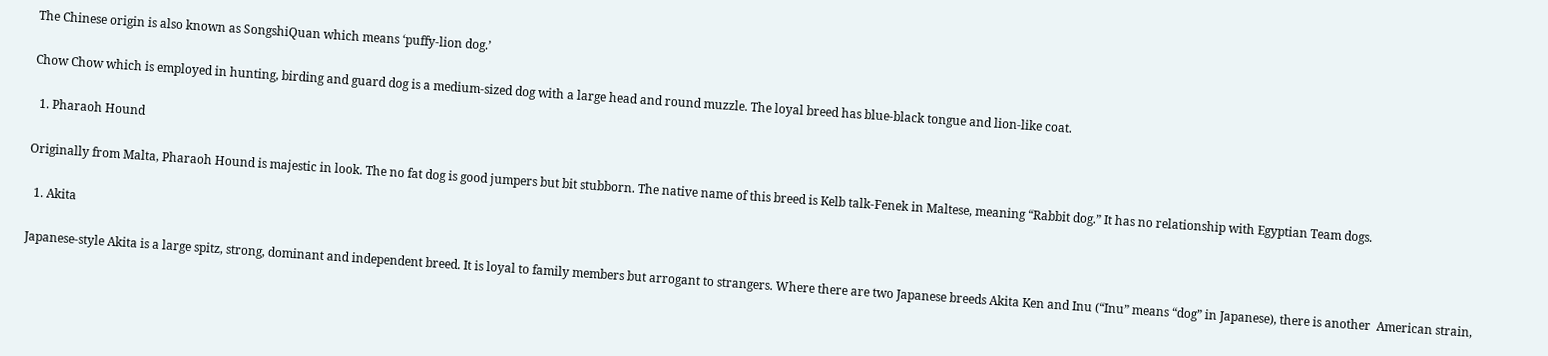The Chinese origin is also known as SongshiQuan which means ‘puffy-lion dog.’

Chow Chow which is employed in hunting, birding and guard dog is a medium-sized dog with a large head and round muzzle. The loyal breed has blue-black tongue and lion-like coat.

  1. Pharaoh Hound

Originally from Malta, Pharaoh Hound is majestic in look. The no fat dog is good jumpers but bit stubborn. The native name of this breed is Kelb talk-Fenek in Maltese, meaning “Rabbit dog.” It has no relationship with Egyptian Team dogs.

  1. Akita

Japanese-style Akita is a large spitz, strong, dominant and independent breed. It is loyal to family members but arrogant to strangers. Where there are two Japanese breeds Akita Ken and Inu (“Inu” means “dog” in Japanese), there is another  American strain,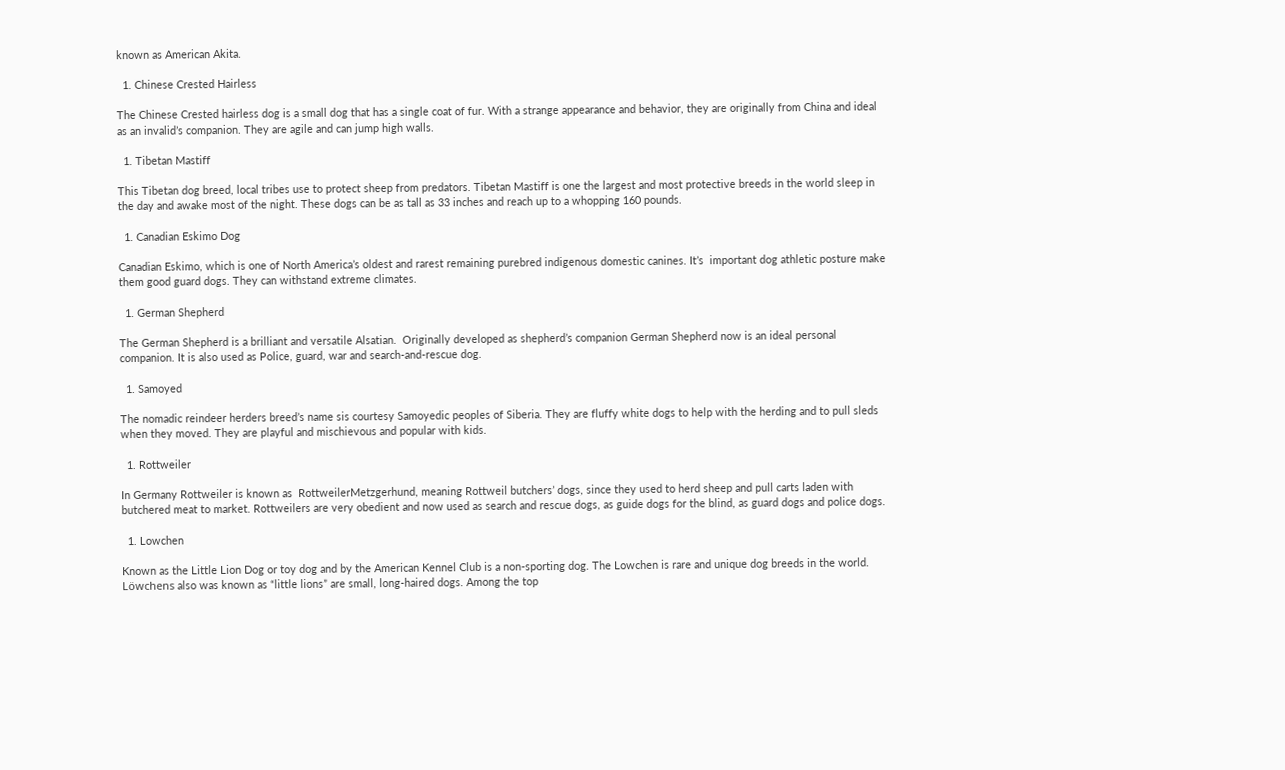known as American Akita.

  1. Chinese Crested Hairless

The Chinese Crested hairless dog is a small dog that has a single coat of fur. With a strange appearance and behavior, they are originally from China and ideal as an invalid’s companion. They are agile and can jump high walls.

  1. Tibetan Mastiff

This Tibetan dog breed, local tribes use to protect sheep from predators. Tibetan Mastiff is one the largest and most protective breeds in the world sleep in the day and awake most of the night. These dogs can be as tall as 33 inches and reach up to a whopping 160 pounds.

  1. Canadian Eskimo Dog

Canadian Eskimo, which is one of North America’s oldest and rarest remaining purebred indigenous domestic canines. It’s  important dog athletic posture make them good guard dogs. They can withstand extreme climates.

  1. German Shepherd

The German Shepherd is a brilliant and versatile Alsatian.  Originally developed as shepherd’s companion German Shepherd now is an ideal personal companion. It is also used as Police, guard, war and search-and-rescue dog.

  1. Samoyed

The nomadic reindeer herders breed’s name sis courtesy Samoyedic peoples of Siberia. They are fluffy white dogs to help with the herding and to pull sleds when they moved. They are playful and mischievous and popular with kids.

  1. Rottweiler

In Germany Rottweiler is known as  RottweilerMetzgerhund, meaning Rottweil butchers’ dogs, since they used to herd sheep and pull carts laden with butchered meat to market. Rottweilers are very obedient and now used as search and rescue dogs, as guide dogs for the blind, as guard dogs and police dogs.

  1. Lowchen

Known as the Little Lion Dog or toy dog and by the American Kennel Club is a non-sporting dog. The Lowchen is rare and unique dog breeds in the world. Löwchens also was known as “little lions” are small, long-haired dogs. Among the top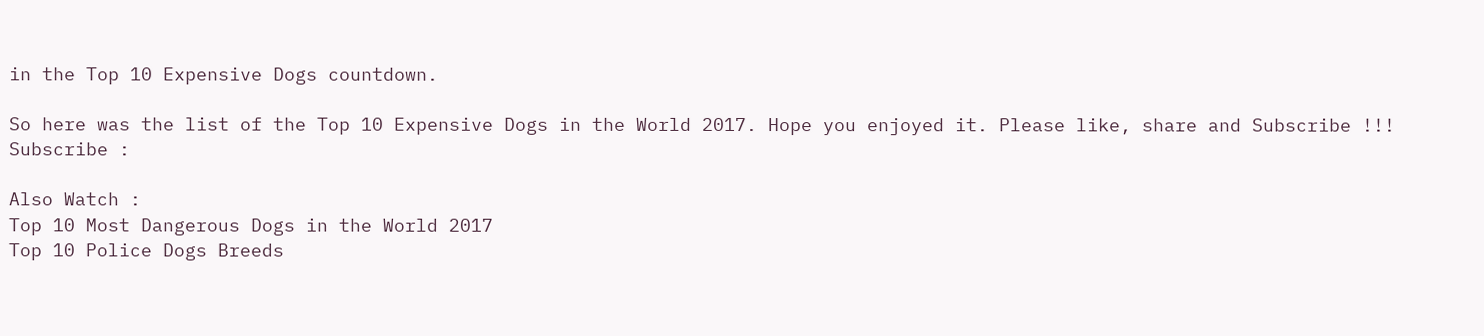in the Top 10 Expensive Dogs countdown.

So here was the list of the Top 10 Expensive Dogs in the World 2017. Hope you enjoyed it. Please like, share and Subscribe !!!
Subscribe :

Also Watch :
Top 10 Most Dangerous Dogs in the World 2017
Top 10 Police Dogs Breeds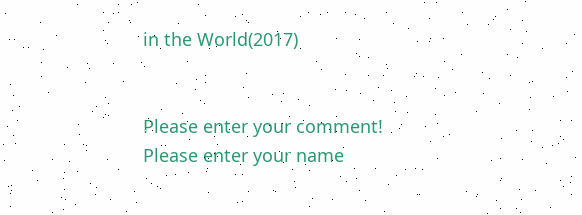in the World(2017)


Please enter your comment!
Please enter your name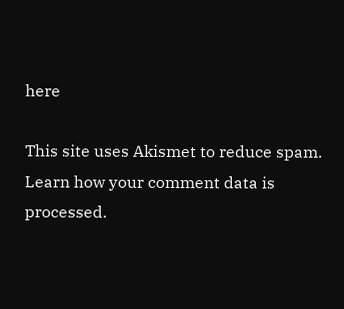here

This site uses Akismet to reduce spam. Learn how your comment data is processed.